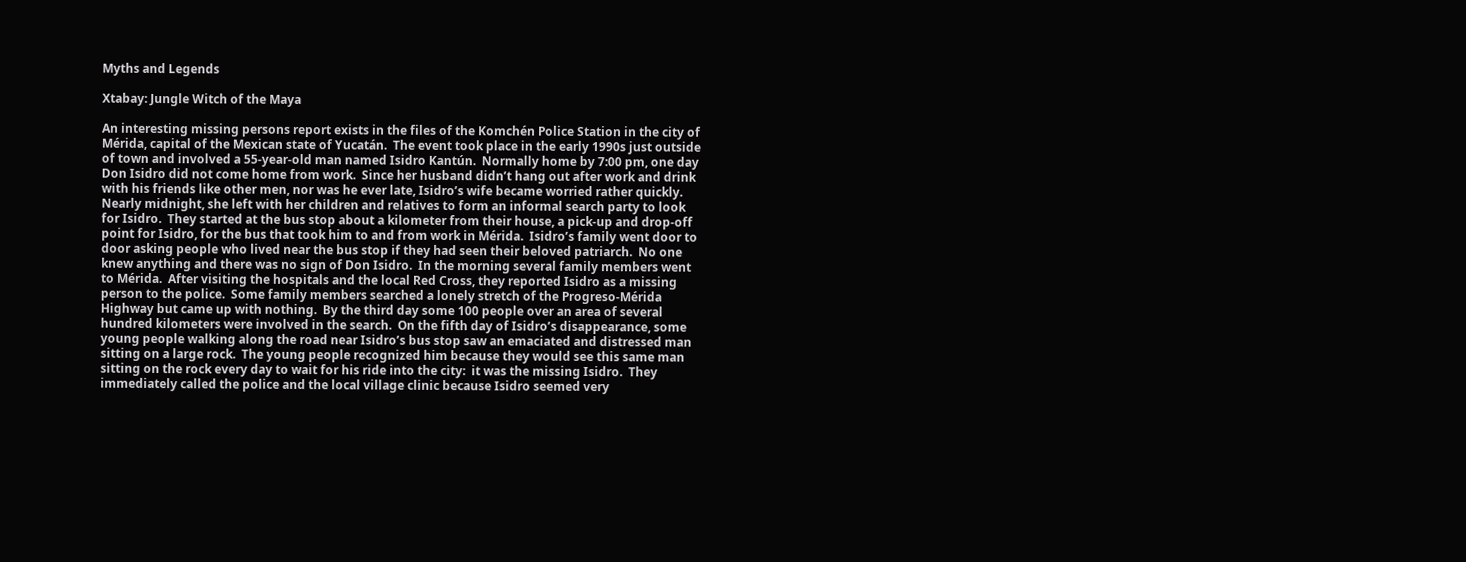Myths and Legends

Xtabay: Jungle Witch of the Maya

An interesting missing persons report exists in the files of the Komchén Police Station in the city of Mérida, capital of the Mexican state of Yucatán.  The event took place in the early 1990s just outside of town and involved a 55-year-old man named Isidro Kantún.  Normally home by 7:00 pm, one day Don Isidro did not come home from work.  Since her husband didn’t hang out after work and drink with his friends like other men, nor was he ever late, Isidro’s wife became worried rather quickly.  Nearly midnight, she left with her children and relatives to form an informal search party to look for Isidro.  They started at the bus stop about a kilometer from their house, a pick-up and drop-off point for Isidro, for the bus that took him to and from work in Mérida.  Isidro’s family went door to door asking people who lived near the bus stop if they had seen their beloved patriarch.  No one knew anything and there was no sign of Don Isidro.  In the morning several family members went to Mérida.  After visiting the hospitals and the local Red Cross, they reported Isidro as a missing person to the police.  Some family members searched a lonely stretch of the Progreso-Mérida Highway but came up with nothing.  By the third day some 100 people over an area of several hundred kilometers were involved in the search.  On the fifth day of Isidro’s disappearance, some young people walking along the road near Isidro’s bus stop saw an emaciated and distressed man sitting on a large rock.  The young people recognized him because they would see this same man sitting on the rock every day to wait for his ride into the city:  it was the missing Isidro.  They immediately called the police and the local village clinic because Isidro seemed very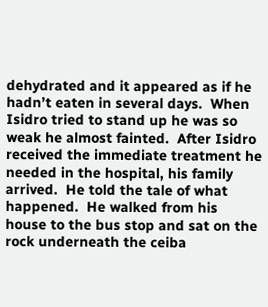dehydrated and it appeared as if he hadn’t eaten in several days.  When Isidro tried to stand up he was so weak he almost fainted.  After Isidro received the immediate treatment he needed in the hospital, his family arrived.  He told the tale of what happened.  He walked from his house to the bus stop and sat on the rock underneath the ceiba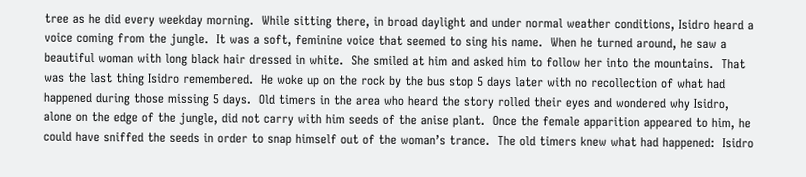tree as he did every weekday morning.  While sitting there, in broad daylight and under normal weather conditions, Isidro heard a voice coming from the jungle.  It was a soft, feminine voice that seemed to sing his name.  When he turned around, he saw a beautiful woman with long black hair dressed in white.  She smiled at him and asked him to follow her into the mountains.  That was the last thing Isidro remembered.  He woke up on the rock by the bus stop 5 days later with no recollection of what had happened during those missing 5 days.  Old timers in the area who heard the story rolled their eyes and wondered why Isidro, alone on the edge of the jungle, did not carry with him seeds of the anise plant.  Once the female apparition appeared to him, he could have sniffed the seeds in order to snap himself out of the woman’s trance.  The old timers knew what had happened:  Isidro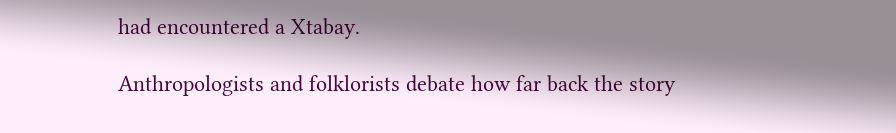had encountered a Xtabay.

Anthropologists and folklorists debate how far back the story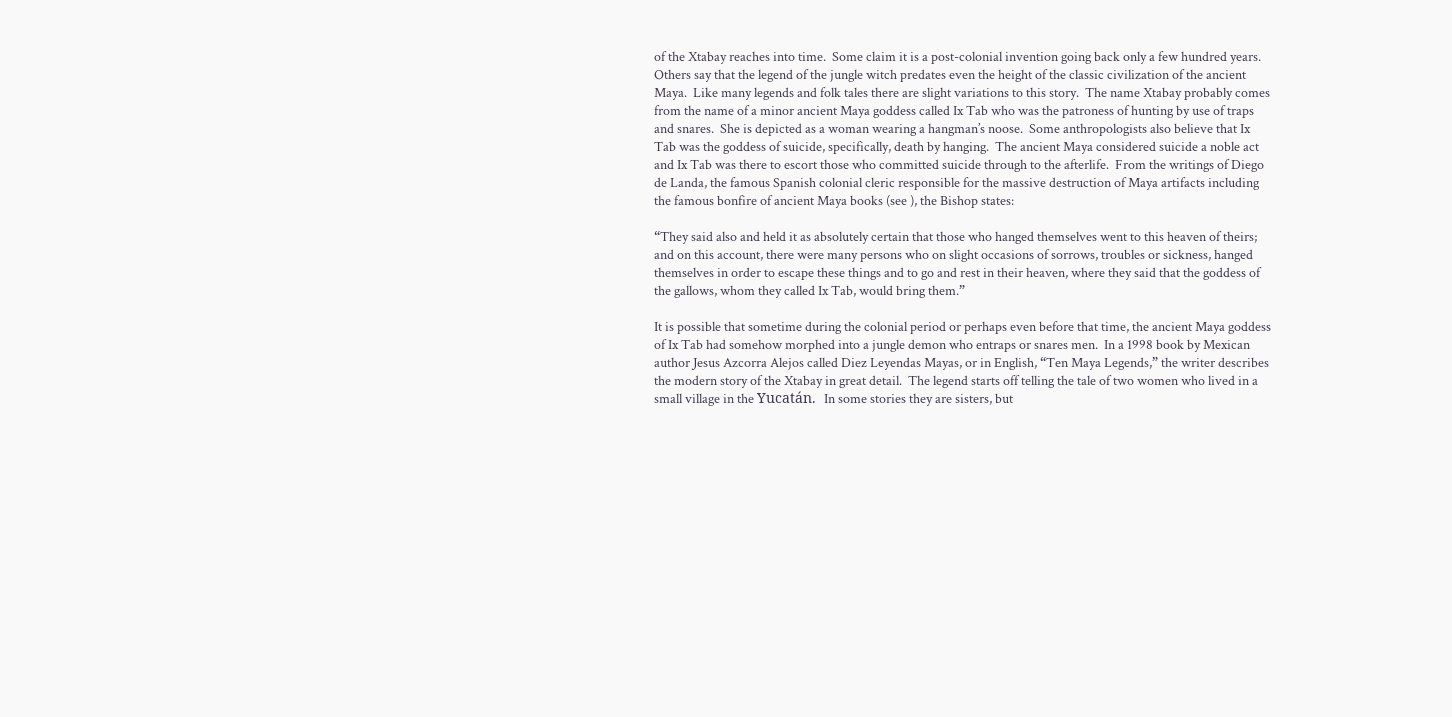of the Xtabay reaches into time.  Some claim it is a post-colonial invention going back only a few hundred years.  Others say that the legend of the jungle witch predates even the height of the classic civilization of the ancient Maya.  Like many legends and folk tales there are slight variations to this story.  The name Xtabay probably comes from the name of a minor ancient Maya goddess called Ix Tab who was the patroness of hunting by use of traps and snares.  She is depicted as a woman wearing a hangman’s noose.  Some anthropologists also believe that Ix Tab was the goddess of suicide, specifically, death by hanging.  The ancient Maya considered suicide a noble act and Ix Tab was there to escort those who committed suicide through to the afterlife.  From the writings of Diego de Landa, the famous Spanish colonial cleric responsible for the massive destruction of Maya artifacts including the famous bonfire of ancient Maya books (see ), the Bishop states:

“They said also and held it as absolutely certain that those who hanged themselves went to this heaven of theirs; and on this account, there were many persons who on slight occasions of sorrows, troubles or sickness, hanged themselves in order to escape these things and to go and rest in their heaven, where they said that the goddess of the gallows, whom they called Ix Tab, would bring them.”

It is possible that sometime during the colonial period or perhaps even before that time, the ancient Maya goddess of Ix Tab had somehow morphed into a jungle demon who entraps or snares men.  In a 1998 book by Mexican author Jesus Azcorra Alejos called Diez Leyendas Mayas, or in English, “Ten Maya Legends,” the writer describes the modern story of the Xtabay in great detail.  The legend starts off telling the tale of two women who lived in a small village in the Yucatán.  In some stories they are sisters, but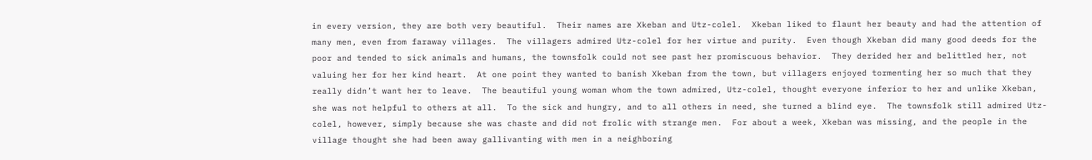in every version, they are both very beautiful.  Their names are Xkeban and Utz-colel.  Xkeban liked to flaunt her beauty and had the attention of many men, even from faraway villages.  The villagers admired Utz-colel for her virtue and purity.  Even though Xkeban did many good deeds for the poor and tended to sick animals and humans, the townsfolk could not see past her promiscuous behavior.  They derided her and belittled her, not valuing her for her kind heart.  At one point they wanted to banish Xkeban from the town, but villagers enjoyed tormenting her so much that they really didn’t want her to leave.  The beautiful young woman whom the town admired, Utz-colel, thought everyone inferior to her and unlike Xkeban, she was not helpful to others at all.  To the sick and hungry, and to all others in need, she turned a blind eye.  The townsfolk still admired Utz-colel, however, simply because she was chaste and did not frolic with strange men.  For about a week, Xkeban was missing, and the people in the village thought she had been away gallivanting with men in a neighboring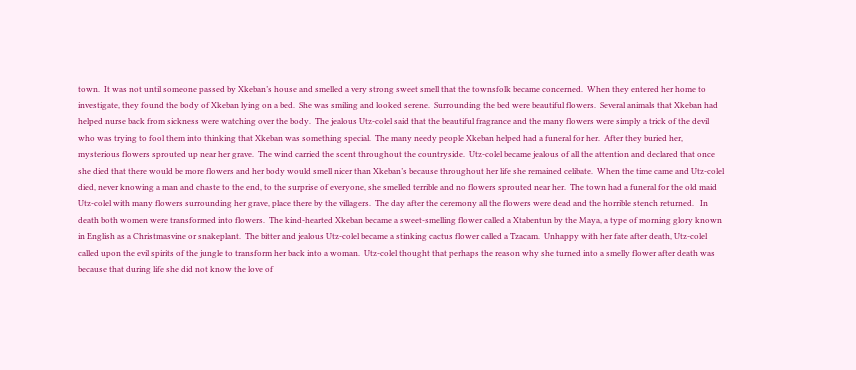town.  It was not until someone passed by Xkeban’s house and smelled a very strong sweet smell that the townsfolk became concerned.  When they entered her home to investigate, they found the body of Xkeban lying on a bed.  She was smiling and looked serene.  Surrounding the bed were beautiful flowers.  Several animals that Xkeban had helped nurse back from sickness were watching over the body.  The jealous Utz-colel said that the beautiful fragrance and the many flowers were simply a trick of the devil who was trying to fool them into thinking that Xkeban was something special.  The many needy people Xkeban helped had a funeral for her.  After they buried her, mysterious flowers sprouted up near her grave.  The wind carried the scent throughout the countryside.  Utz-colel became jealous of all the attention and declared that once she died that there would be more flowers and her body would smell nicer than Xkeban’s because throughout her life she remained celibate.  When the time came and Utz-colel died, never knowing a man and chaste to the end, to the surprise of everyone, she smelled terrible and no flowers sprouted near her.  The town had a funeral for the old maid Utz-colel with many flowers surrounding her grave, place there by the villagers.  The day after the ceremony all the flowers were dead and the horrible stench returned.   In death both women were transformed into flowers.  The kind-hearted Xkeban became a sweet-smelling flower called a Xtabentun by the Maya, a type of morning glory known in English as a Christmasvine or snakeplant.  The bitter and jealous Utz-colel became a stinking cactus flower called a Tzacam.  Unhappy with her fate after death, Utz-colel called upon the evil spirits of the jungle to transform her back into a woman.  Utz-colel thought that perhaps the reason why she turned into a smelly flower after death was because that during life she did not know the love of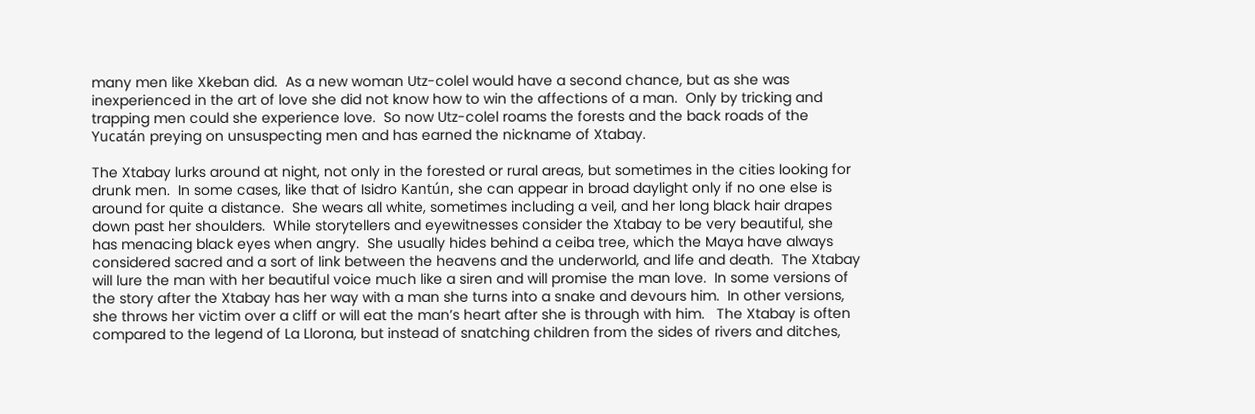many men like Xkeban did.  As a new woman Utz-colel would have a second chance, but as she was inexperienced in the art of love she did not know how to win the affections of a man.  Only by tricking and trapping men could she experience love.  So now Utz-colel roams the forests and the back roads of the Yucatán preying on unsuspecting men and has earned the nickname of Xtabay.

The Xtabay lurks around at night, not only in the forested or rural areas, but sometimes in the cities looking for drunk men.  In some cases, like that of Isidro Kantún, she can appear in broad daylight only if no one else is around for quite a distance.  She wears all white, sometimes including a veil, and her long black hair drapes down past her shoulders.  While storytellers and eyewitnesses consider the Xtabay to be very beautiful, she has menacing black eyes when angry.  She usually hides behind a ceiba tree, which the Maya have always considered sacred and a sort of link between the heavens and the underworld, and life and death.  The Xtabay will lure the man with her beautiful voice much like a siren and will promise the man love.  In some versions of the story after the Xtabay has her way with a man she turns into a snake and devours him.  In other versions, she throws her victim over a cliff or will eat the man’s heart after she is through with him.   The Xtabay is often compared to the legend of La Llorona, but instead of snatching children from the sides of rivers and ditches,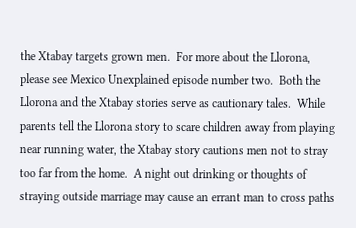the Xtabay targets grown men.  For more about the Llorona, please see Mexico Unexplained episode number two.  Both the Llorona and the Xtabay stories serve as cautionary tales.  While parents tell the Llorona story to scare children away from playing near running water, the Xtabay story cautions men not to stray too far from the home.  A night out drinking or thoughts of straying outside marriage may cause an errant man to cross paths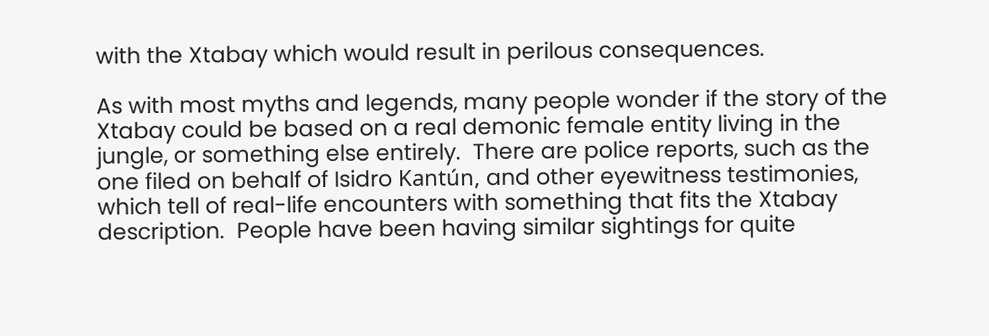with the Xtabay which would result in perilous consequences.

As with most myths and legends, many people wonder if the story of the Xtabay could be based on a real demonic female entity living in the jungle, or something else entirely.  There are police reports, such as the one filed on behalf of Isidro Kantún, and other eyewitness testimonies, which tell of real-life encounters with something that fits the Xtabay description.  People have been having similar sightings for quite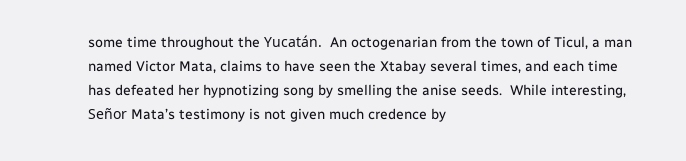some time throughout the Yucatán.  An octogenarian from the town of Ticul, a man named Victor Mata, claims to have seen the Xtabay several times, and each time has defeated her hypnotizing song by smelling the anise seeds.  While interesting, Señor Mata’s testimony is not given much credence by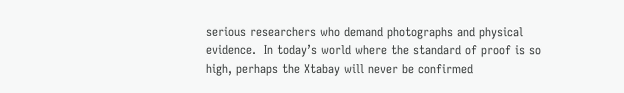serious researchers who demand photographs and physical evidence.  In today’s world where the standard of proof is so high, perhaps the Xtabay will never be confirmed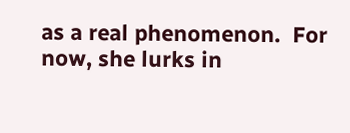as a real phenomenon.  For now, she lurks in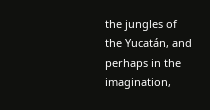the jungles of the Yucatán, and perhaps in the imagination,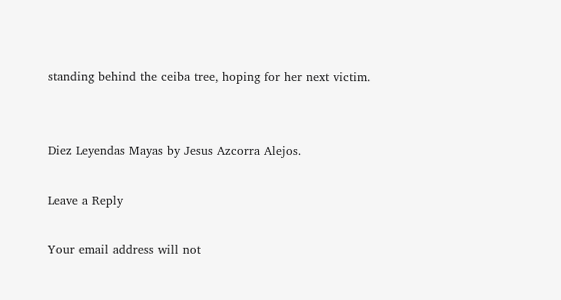standing behind the ceiba tree, hoping for her next victim.


Diez Leyendas Mayas by Jesus Azcorra Alejos.

Leave a Reply

Your email address will not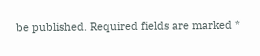be published. Required fields are marked *